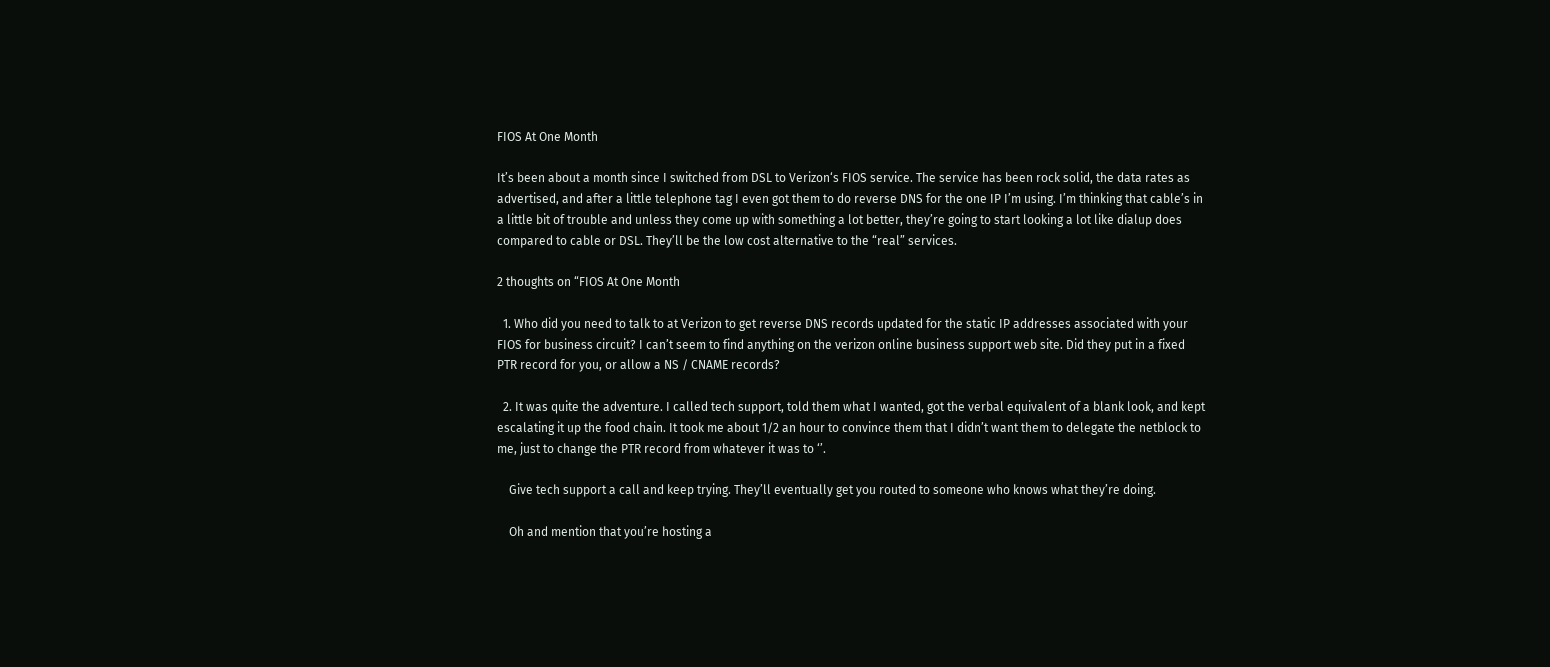FIOS At One Month

It’s been about a month since I switched from DSL to Verizon‘s FIOS service. The service has been rock solid, the data rates as advertised, and after a little telephone tag I even got them to do reverse DNS for the one IP I’m using. I’m thinking that cable’s in a little bit of trouble and unless they come up with something a lot better, they’re going to start looking a lot like dialup does compared to cable or DSL. They’ll be the low cost alternative to the “real” services.

2 thoughts on “FIOS At One Month

  1. Who did you need to talk to at Verizon to get reverse DNS records updated for the static IP addresses associated with your FIOS for business circuit? I can’t seem to find anything on the verizon online business support web site. Did they put in a fixed PTR record for you, or allow a NS / CNAME records?

  2. It was quite the adventure. I called tech support, told them what I wanted, got the verbal equivalent of a blank look, and kept escalating it up the food chain. It took me about 1/2 an hour to convince them that I didn’t want them to delegate the netblock to me, just to change the PTR record from whatever it was to ‘’.

    Give tech support a call and keep trying. They’ll eventually get you routed to someone who knows what they’re doing.

    Oh and mention that you’re hosting a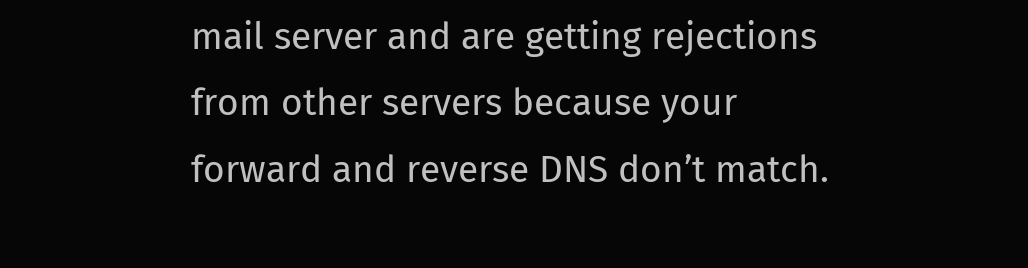mail server and are getting rejections from other servers because your forward and reverse DNS don’t match.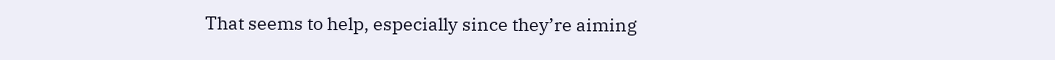That seems to help, especially since they’re aiming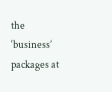the ‘business’ packages at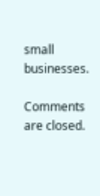small businesses.

Comments are closed.